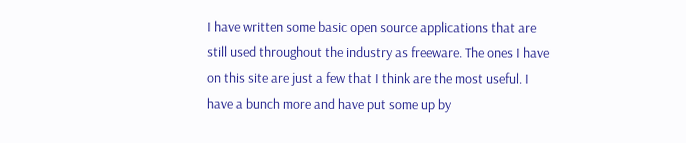I have written some basic open source applications that are still used throughout the industry as freeware. The ones I have on this site are just a few that I think are the most useful. I have a bunch more and have put some up by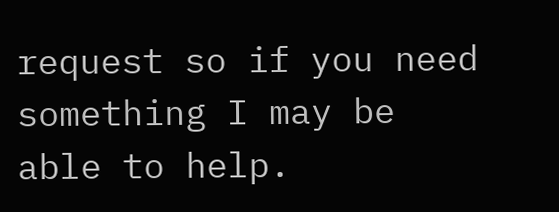request so if you need something I may be able to help.